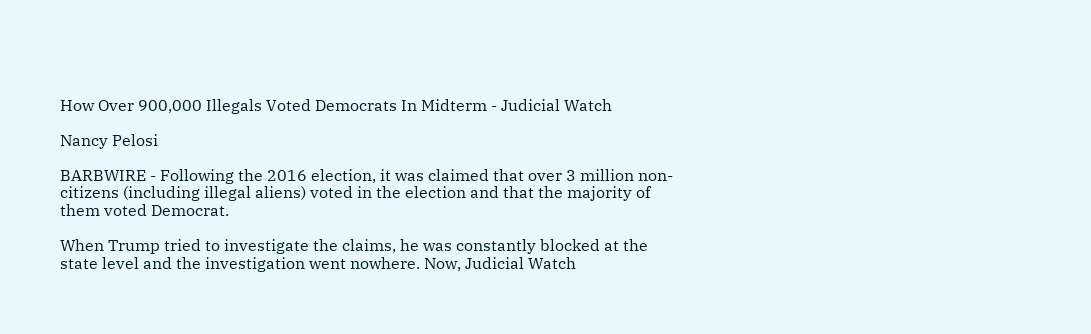How Over 900,000 Illegals Voted Democrats In Midterm - Judicial Watch

Nancy Pelosi

BARBWIRE - Following the 2016 election, it was claimed that over 3 million non-citizens (including illegal aliens) voted in the election and that the majority of them voted Democrat.

When Trump tried to investigate the claims, he was constantly blocked at the state level and the investigation went nowhere. Now, Judicial Watch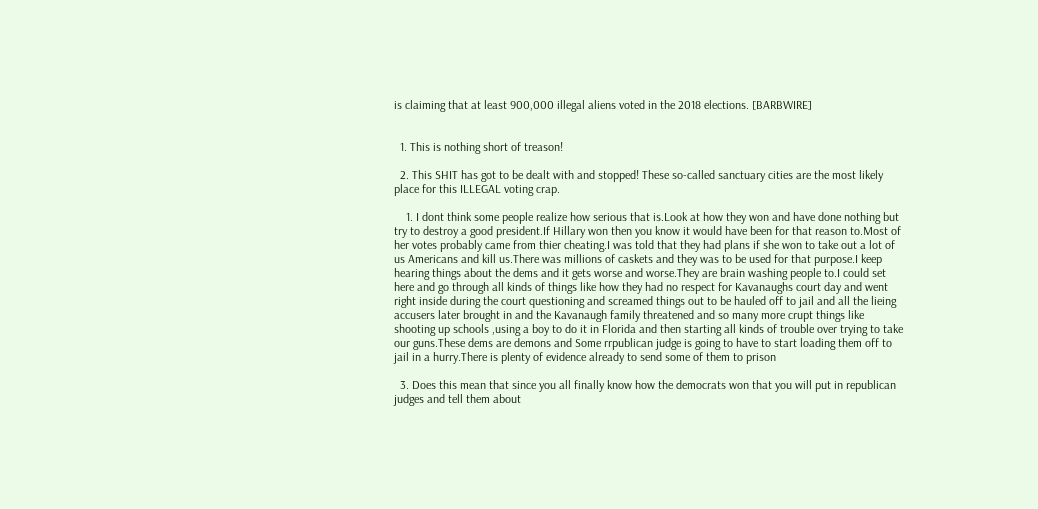is claiming that at least 900,000 illegal aliens voted in the 2018 elections. [BARBWIRE]


  1. This is nothing short of treason!

  2. This SHIT has got to be dealt with and stopped! These so-called sanctuary cities are the most likely place for this ILLEGAL voting crap.

    1. I dont think some people realize how serious that is.Look at how they won and have done nothing but try to destroy a good president.If Hillary won then you know it would have been for that reason to.Most of her votes probably came from thier cheating.I was told that they had plans if she won to take out a lot of us Americans and kill us.There was millions of caskets and they was to be used for that purpose.I keep hearing things about the dems and it gets worse and worse.They are brain washing people to.I could set here and go through all kinds of things like how they had no respect for Kavanaughs court day and went right inside during the court questioning and screamed things out to be hauled off to jail and all the lieing accusers later brought in and the Kavanaugh family threatened and so many more crupt things like shooting up schools ,using a boy to do it in Florida and then starting all kinds of trouble over trying to take our guns.These dems are demons and Some rrpublican judge is going to have to start loading them off to jail in a hurry.There is plenty of evidence already to send some of them to prison

  3. Does this mean that since you all finally know how the democrats won that you will put in republican judges and tell them about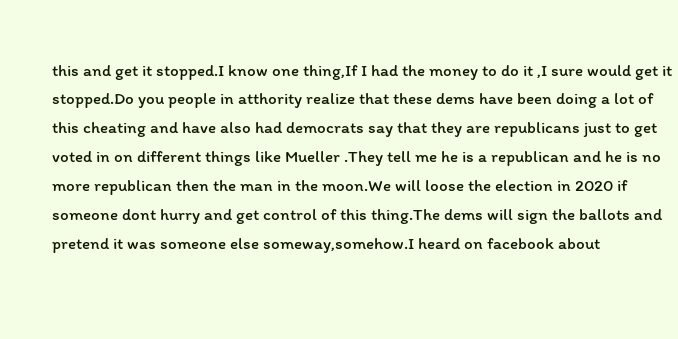this and get it stopped.I know one thing,If I had the money to do it ,I sure would get it stopped.Do you people in atthority realize that these dems have been doing a lot of this cheating and have also had democrats say that they are republicans just to get voted in on different things like Mueller .They tell me he is a republican and he is no more republican then the man in the moon.We will loose the election in 2020 if someone dont hurry and get control of this thing.The dems will sign the ballots and pretend it was someone else someway,somehow.I heard on facebook about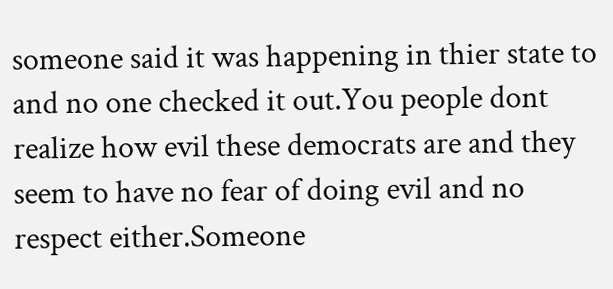someone said it was happening in thier state to and no one checked it out.You people dont realize how evil these democrats are and they seem to have no fear of doing evil and no respect either.Someone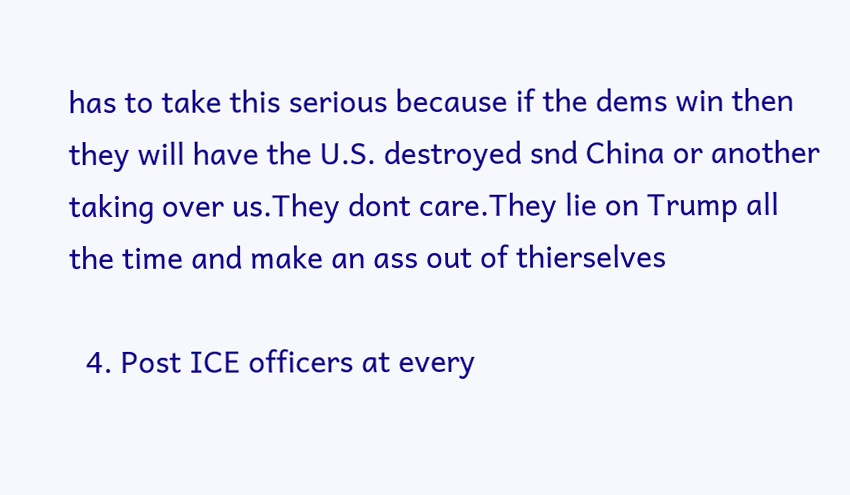has to take this serious because if the dems win then they will have the U.S. destroyed snd China or another taking over us.They dont care.They lie on Trump all the time and make an ass out of thierselves

  4. Post ICE officers at every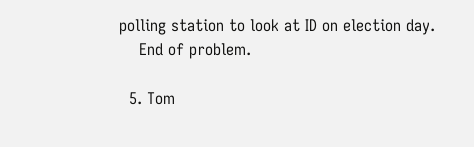polling station to look at ID on election day.
    End of problem.

  5. Tom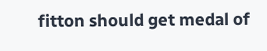fitton should get medal of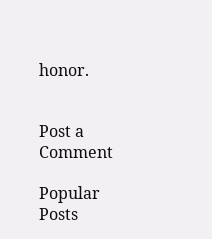honor.


Post a Comment

Popular Posts